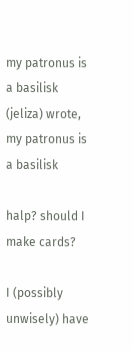my patronus is a basilisk (jeliza) wrote,
my patronus is a basilisk

halp? should I make cards?

I (possibly unwisely) have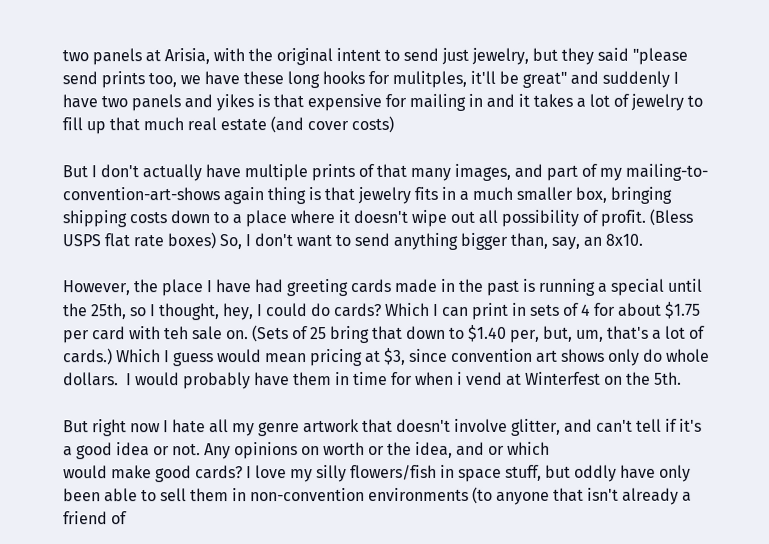two panels at Arisia, with the original intent to send just jewelry, but they said "please send prints too, we have these long hooks for mulitples, it'll be great" and suddenly I have two panels and yikes is that expensive for mailing in and it takes a lot of jewelry to fill up that much real estate (and cover costs)

But I don't actually have multiple prints of that many images, and part of my mailing-to-convention-art-shows again thing is that jewelry fits in a much smaller box, bringing shipping costs down to a place where it doesn't wipe out all possibility of profit. (Bless USPS flat rate boxes) So, I don't want to send anything bigger than, say, an 8x10.

However, the place I have had greeting cards made in the past is running a special until the 25th, so I thought, hey, I could do cards? Which I can print in sets of 4 for about $1.75 per card with teh sale on. (Sets of 25 bring that down to $1.40 per, but, um, that's a lot of cards.) Which I guess would mean pricing at $3, since convention art shows only do whole dollars.  I would probably have them in time for when i vend at Winterfest on the 5th.

But right now I hate all my genre artwork that doesn't involve glitter, and can't tell if it's a good idea or not. Any opinions on worth or the idea, and or which
would make good cards? I love my silly flowers/fish in space stuff, but oddly have only been able to sell them in non-convention environments (to anyone that isn't already a friend of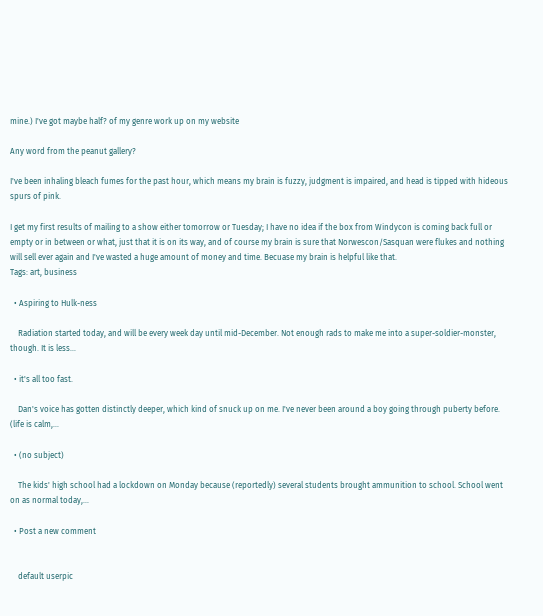mine.) I've got maybe half? of my genre work up on my website

Any word from the peanut gallery?

I've been inhaling bleach fumes for the past hour, which means my brain is fuzzy, judgment is impaired, and head is tipped with hideous spurs of pink.

I get my first results of mailing to a show either tomorrow or Tuesday; I have no idea if the box from Windycon is coming back full or empty or in between or what, just that it is on its way, and of course my brain is sure that Norwescon/Sasquan were flukes and nothing will sell ever again and I've wasted a huge amount of money and time. Becuase my brain is helpful like that.
Tags: art, business

  • Aspiring to Hulk-ness

    Radiation started today, and will be every week day until mid-December. Not enough rads to make me into a super-soldier-monster, though. It is less…

  • it's all too fast.

    Dan's voice has gotten distinctly deeper, which kind of snuck up on me. I've never been around a boy going through puberty before. (life is calm,…

  • (no subject)

    The kids' high school had a lockdown on Monday because (reportedly) several students brought ammunition to school. School went on as normal today,…

  • Post a new comment


    default userpic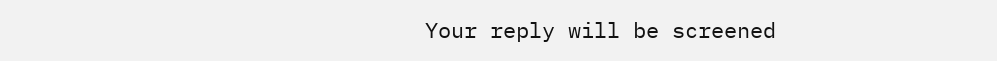Your reply will be screened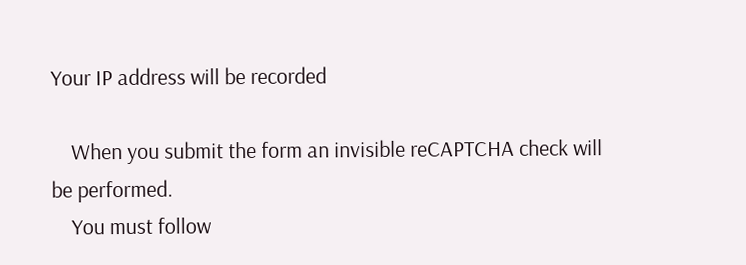Your IP address will be recorded

    When you submit the form an invisible reCAPTCHA check will be performed.
    You must follow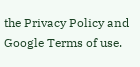the Privacy Policy and Google Terms of use.